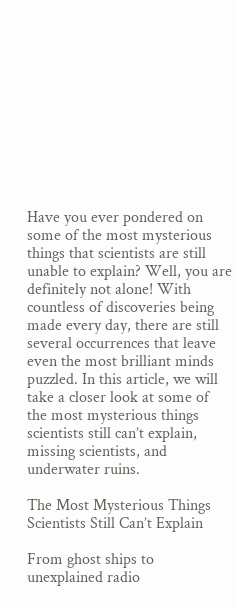Have you ever pondered on some of the most mysterious things that scientists are still unable to explain? Well, you are definitely not alone! With countless of discoveries being made every day, there are still several occurrences that leave even the most brilliant minds puzzled. In this article, we will take a closer look at some of the most mysterious things scientists still can’t explain, missing scientists, and underwater ruins.

The Most Mysterious Things Scientists Still Can’t Explain

From ghost ships to unexplained radio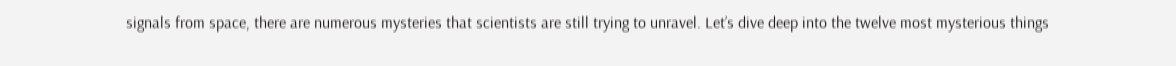signals from space, there are numerous mysteries that scientists are still trying to unravel. Let’s dive deep into the twelve most mysterious things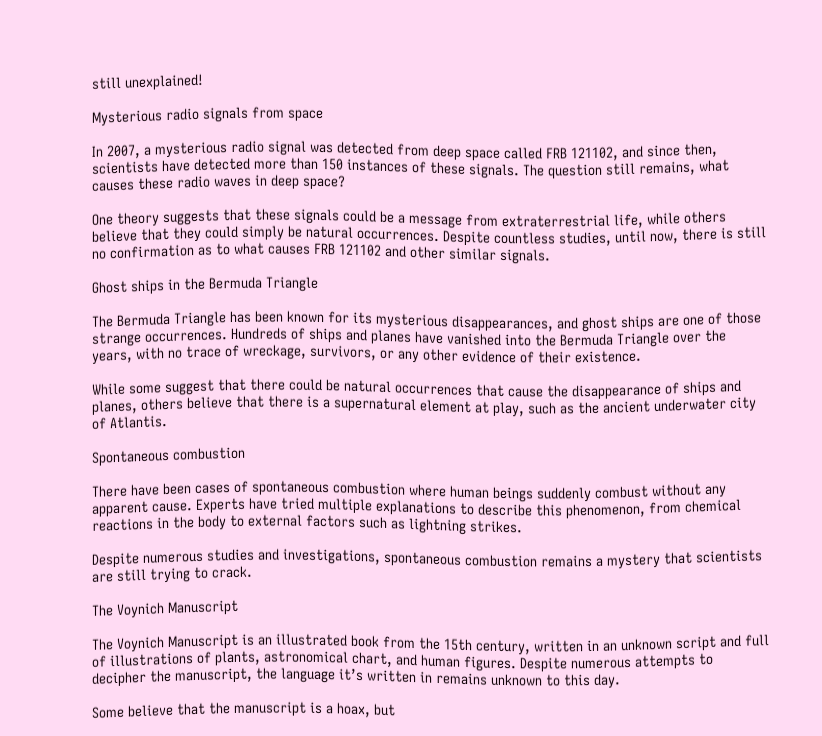still unexplained!

Mysterious radio signals from space

In 2007, a mysterious radio signal was detected from deep space called FRB 121102, and since then, scientists have detected more than 150 instances of these signals. The question still remains, what causes these radio waves in deep space?

One theory suggests that these signals could be a message from extraterrestrial life, while others believe that they could simply be natural occurrences. Despite countless studies, until now, there is still no confirmation as to what causes FRB 121102 and other similar signals.

Ghost ships in the Bermuda Triangle

The Bermuda Triangle has been known for its mysterious disappearances, and ghost ships are one of those strange occurrences. Hundreds of ships and planes have vanished into the Bermuda Triangle over the years, with no trace of wreckage, survivors, or any other evidence of their existence.

While some suggest that there could be natural occurrences that cause the disappearance of ships and planes, others believe that there is a supernatural element at play, such as the ancient underwater city of Atlantis.

Spontaneous combustion

There have been cases of spontaneous combustion where human beings suddenly combust without any apparent cause. Experts have tried multiple explanations to describe this phenomenon, from chemical reactions in the body to external factors such as lightning strikes.

Despite numerous studies and investigations, spontaneous combustion remains a mystery that scientists are still trying to crack.

The Voynich Manuscript

The Voynich Manuscript is an illustrated book from the 15th century, written in an unknown script and full of illustrations of plants, astronomical chart, and human figures. Despite numerous attempts to decipher the manuscript, the language it’s written in remains unknown to this day.

Some believe that the manuscript is a hoax, but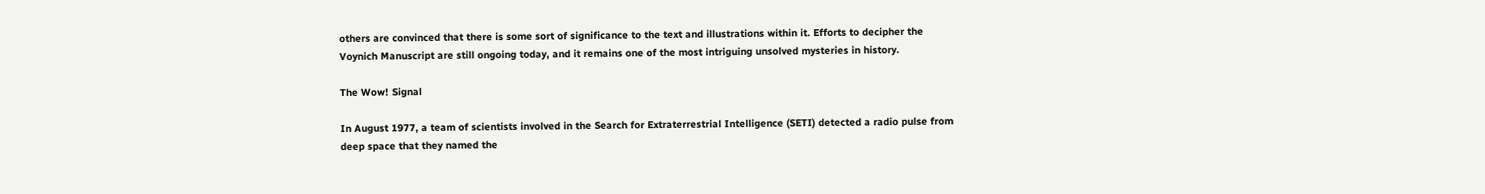others are convinced that there is some sort of significance to the text and illustrations within it. Efforts to decipher the Voynich Manuscript are still ongoing today, and it remains one of the most intriguing unsolved mysteries in history.

The Wow! Signal

In August 1977, a team of scientists involved in the Search for Extraterrestrial Intelligence (SETI) detected a radio pulse from deep space that they named the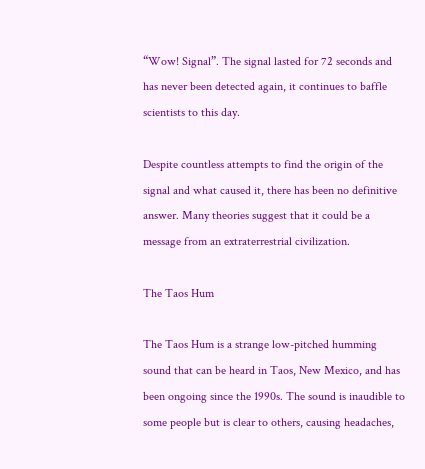“Wow! Signal”. The signal lasted for 72 seconds and has never been detected again, it continues to baffle scientists to this day.

Despite countless attempts to find the origin of the signal and what caused it, there has been no definitive answer. Many theories suggest that it could be a message from an extraterrestrial civilization.

The Taos Hum

The Taos Hum is a strange low-pitched humming sound that can be heard in Taos, New Mexico, and has been ongoing since the 1990s. The sound is inaudible to some people but is clear to others, causing headaches,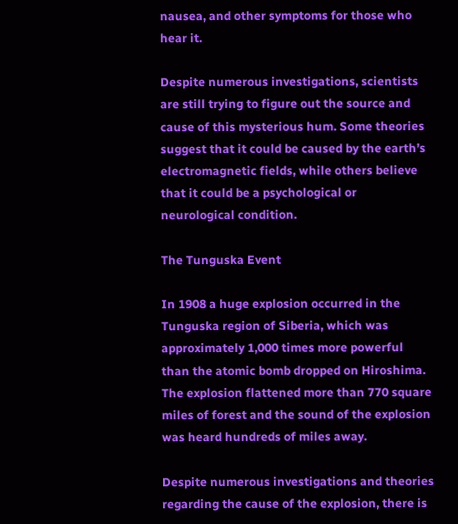nausea, and other symptoms for those who hear it.

Despite numerous investigations, scientists are still trying to figure out the source and cause of this mysterious hum. Some theories suggest that it could be caused by the earth’s electromagnetic fields, while others believe that it could be a psychological or neurological condition.

The Tunguska Event

In 1908 a huge explosion occurred in the Tunguska region of Siberia, which was approximately 1,000 times more powerful than the atomic bomb dropped on Hiroshima. The explosion flattened more than 770 square miles of forest and the sound of the explosion was heard hundreds of miles away.

Despite numerous investigations and theories regarding the cause of the explosion, there is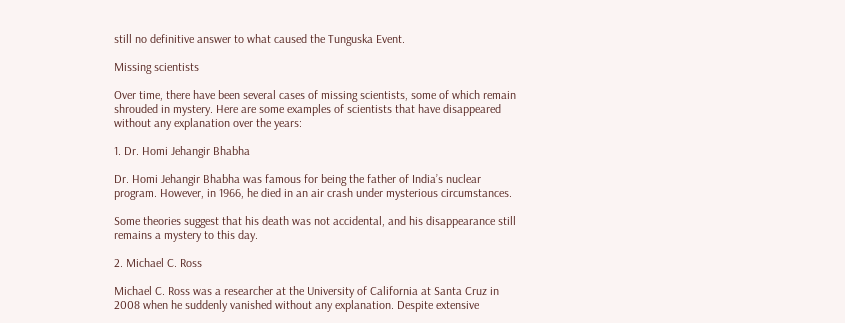still no definitive answer to what caused the Tunguska Event.

Missing scientists

Over time, there have been several cases of missing scientists, some of which remain shrouded in mystery. Here are some examples of scientists that have disappeared without any explanation over the years:

1. Dr. Homi Jehangir Bhabha

Dr. Homi Jehangir Bhabha was famous for being the father of India’s nuclear program. However, in 1966, he died in an air crash under mysterious circumstances.

Some theories suggest that his death was not accidental, and his disappearance still remains a mystery to this day.

2. Michael C. Ross

Michael C. Ross was a researcher at the University of California at Santa Cruz in 2008 when he suddenly vanished without any explanation. Despite extensive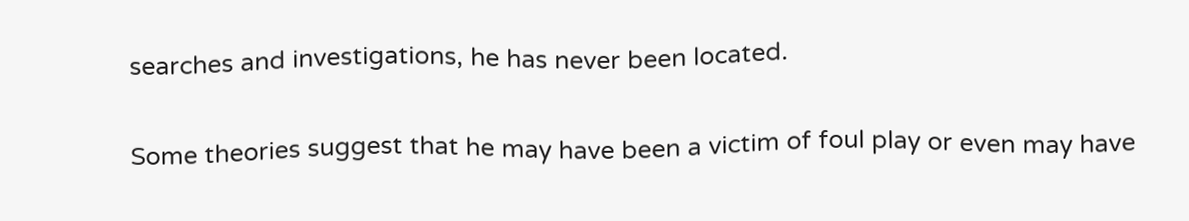searches and investigations, he has never been located.

Some theories suggest that he may have been a victim of foul play or even may have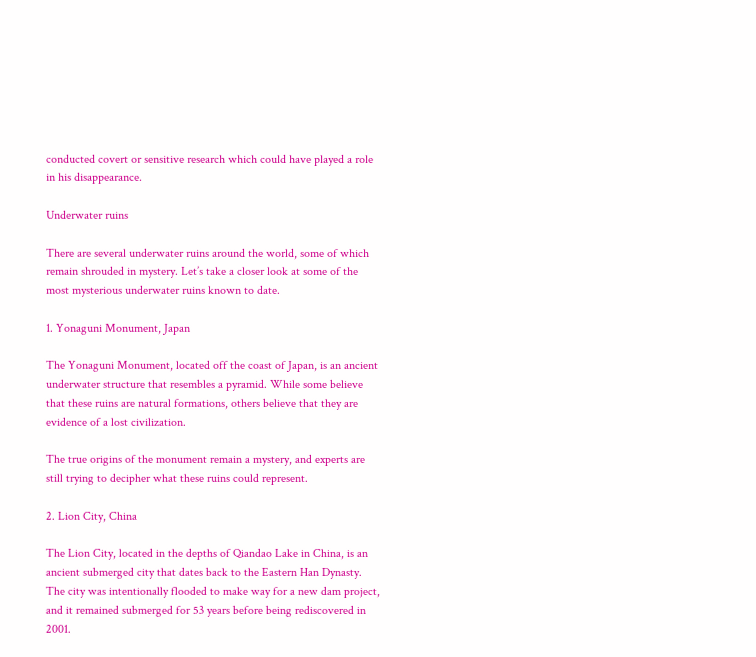conducted covert or sensitive research which could have played a role in his disappearance.

Underwater ruins

There are several underwater ruins around the world, some of which remain shrouded in mystery. Let’s take a closer look at some of the most mysterious underwater ruins known to date.

1. Yonaguni Monument, Japan

The Yonaguni Monument, located off the coast of Japan, is an ancient underwater structure that resembles a pyramid. While some believe that these ruins are natural formations, others believe that they are evidence of a lost civilization.

The true origins of the monument remain a mystery, and experts are still trying to decipher what these ruins could represent.

2. Lion City, China

The Lion City, located in the depths of Qiandao Lake in China, is an ancient submerged city that dates back to the Eastern Han Dynasty. The city was intentionally flooded to make way for a new dam project, and it remained submerged for 53 years before being rediscovered in 2001.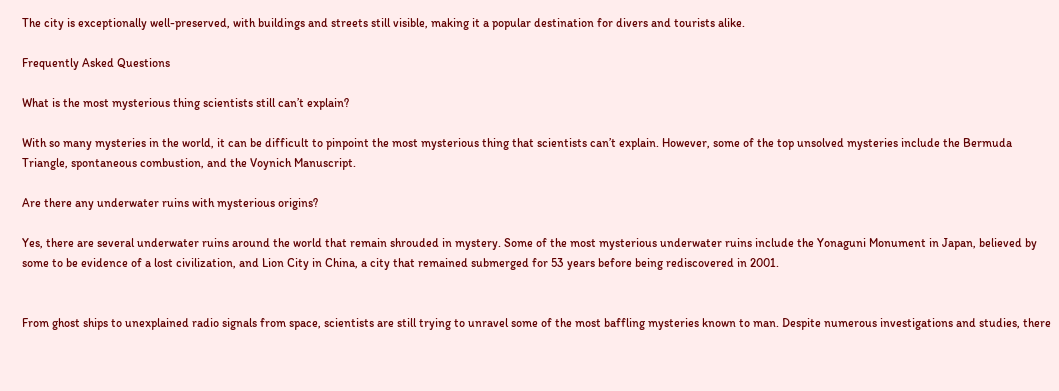The city is exceptionally well-preserved, with buildings and streets still visible, making it a popular destination for divers and tourists alike.

Frequently Asked Questions

What is the most mysterious thing scientists still can’t explain?

With so many mysteries in the world, it can be difficult to pinpoint the most mysterious thing that scientists can’t explain. However, some of the top unsolved mysteries include the Bermuda Triangle, spontaneous combustion, and the Voynich Manuscript.

Are there any underwater ruins with mysterious origins?

Yes, there are several underwater ruins around the world that remain shrouded in mystery. Some of the most mysterious underwater ruins include the Yonaguni Monument in Japan, believed by some to be evidence of a lost civilization, and Lion City in China, a city that remained submerged for 53 years before being rediscovered in 2001.


From ghost ships to unexplained radio signals from space, scientists are still trying to unravel some of the most baffling mysteries known to man. Despite numerous investigations and studies, there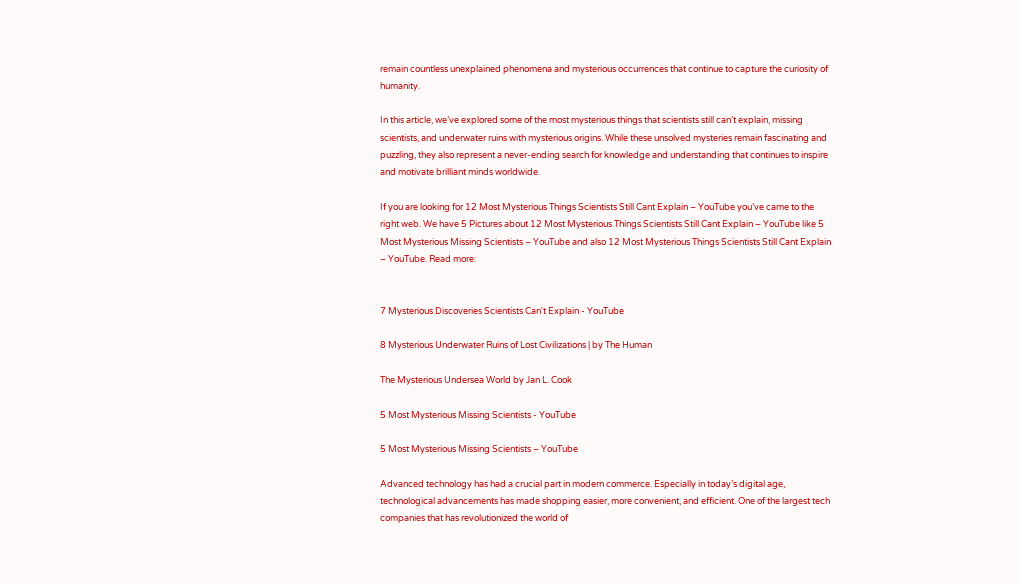remain countless unexplained phenomena and mysterious occurrences that continue to capture the curiosity of humanity.

In this article, we’ve explored some of the most mysterious things that scientists still can’t explain, missing scientists, and underwater ruins with mysterious origins. While these unsolved mysteries remain fascinating and puzzling, they also represent a never-ending search for knowledge and understanding that continues to inspire and motivate brilliant minds worldwide.

If you are looking for 12 Most Mysterious Things Scientists Still Cant Explain – YouTube you’ve came to the right web. We have 5 Pictures about 12 Most Mysterious Things Scientists Still Cant Explain – YouTube like 5 Most Mysterious Missing Scientists – YouTube and also 12 Most Mysterious Things Scientists Still Cant Explain – YouTube. Read more:


7 Mysterious Discoveries Scientists Can't Explain - YouTube

8 Mysterious Underwater Ruins of Lost Civilizations | by The Human

The Mysterious Undersea World by Jan L. Cook

5 Most Mysterious Missing Scientists - YouTube

5 Most Mysterious Missing Scientists – YouTube

Advanced technology has had a crucial part in modern commerce. Especially in today’s digital age, technological advancements has made shopping easier, more convenient, and efficient. One of the largest tech companies that has revolutionized the world of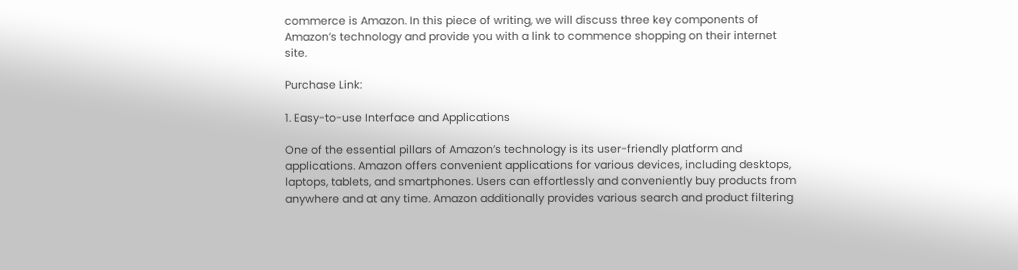commerce is Amazon. In this piece of writing, we will discuss three key components of Amazon’s technology and provide you with a link to commence shopping on their internet site.

Purchase Link:

1. Easy-to-use Interface and Applications

One of the essential pillars of Amazon’s technology is its user-friendly platform and applications. Amazon offers convenient applications for various devices, including desktops, laptops, tablets, and smartphones. Users can effortlessly and conveniently buy products from anywhere and at any time. Amazon additionally provides various search and product filtering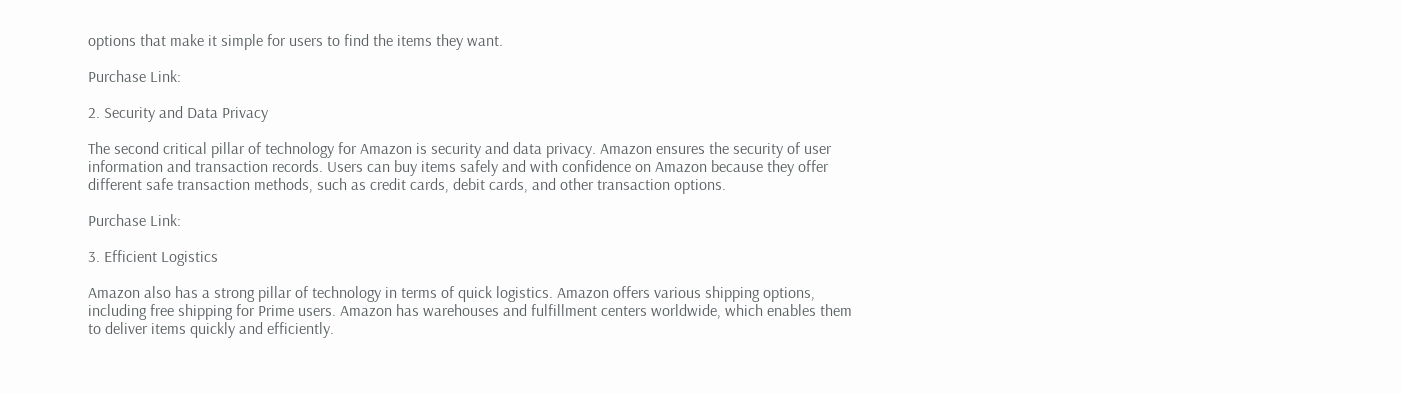options that make it simple for users to find the items they want.

Purchase Link:

2. Security and Data Privacy

The second critical pillar of technology for Amazon is security and data privacy. Amazon ensures the security of user information and transaction records. Users can buy items safely and with confidence on Amazon because they offer different safe transaction methods, such as credit cards, debit cards, and other transaction options.

Purchase Link:

3. Efficient Logistics

Amazon also has a strong pillar of technology in terms of quick logistics. Amazon offers various shipping options, including free shipping for Prime users. Amazon has warehouses and fulfillment centers worldwide, which enables them to deliver items quickly and efficiently.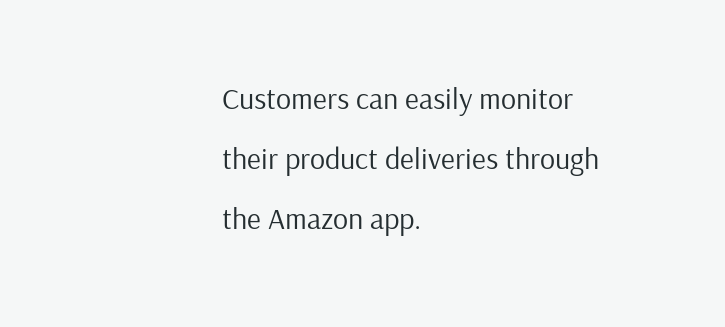Customers can easily monitor their product deliveries through the Amazon app.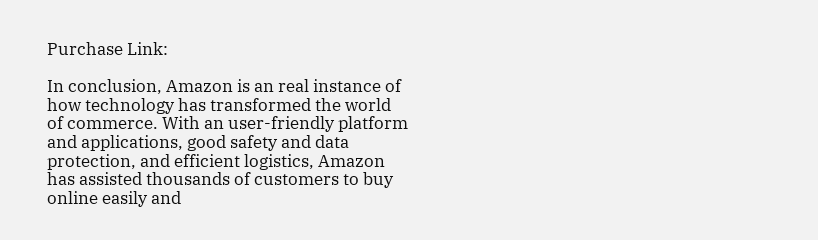Purchase Link:

In conclusion, Amazon is an real instance of how technology has transformed the world of commerce. With an user-friendly platform and applications, good safety and data protection, and efficient logistics, Amazon has assisted thousands of customers to buy online easily and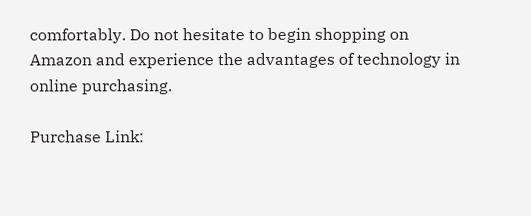comfortably. Do not hesitate to begin shopping on Amazon and experience the advantages of technology in online purchasing.

Purchase Link: